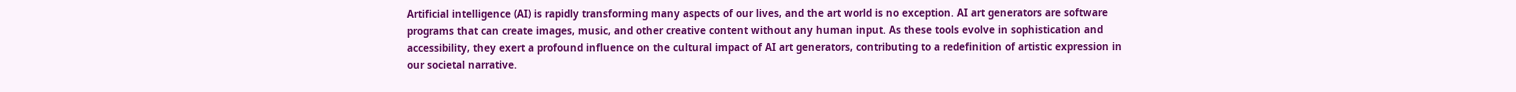Artificial intelligence (AI) is rapidly transforming many aspects of our lives, and the art world is no exception. AI art generators are software programs that can create images, music, and other creative content without any human input. As these tools evolve in sophistication and accessibility, they exert a profound influence on the cultural impact of AI art generators, contributing to a redefinition of artistic expression in our societal narrative.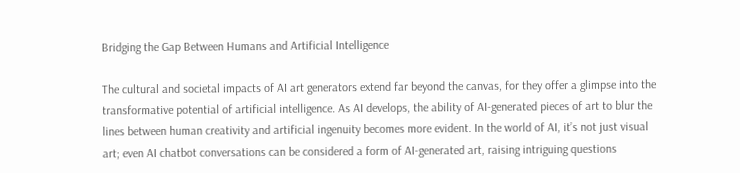Bridging the Gap Between Humans and Artificial Intelligence

The cultural and societal impacts of AI art generators extend far beyond the canvas, for they offer a glimpse into the transformative potential of artificial intelligence. As AI develops, the ability of AI-generated pieces of art to blur the lines between human creativity and artificial ingenuity becomes more evident. In the world of AI, it’s not just visual art; even AI chatbot conversations can be considered a form of AI-generated art, raising intriguing questions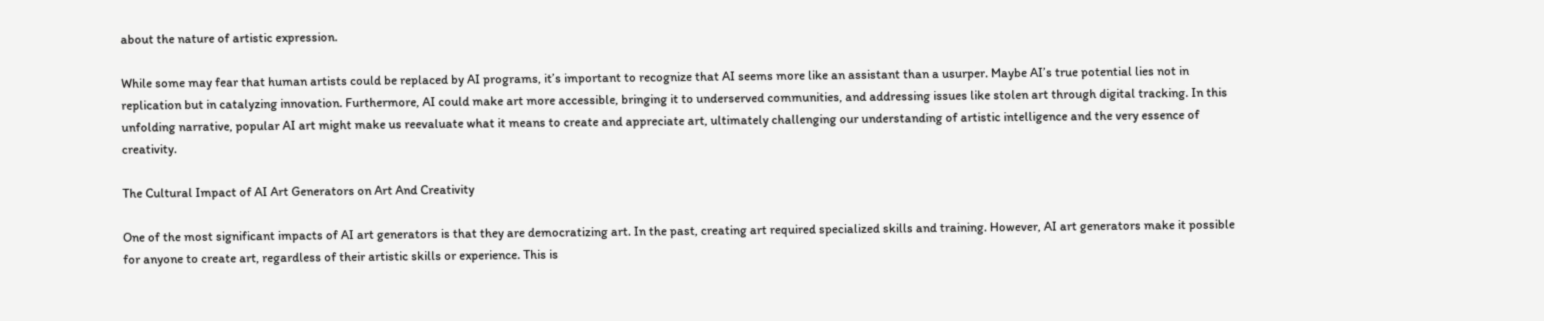about the nature of artistic expression.

While some may fear that human artists could be replaced by AI programs, it’s important to recognize that AI seems more like an assistant than a usurper. Maybe AI’s true potential lies not in replication but in catalyzing innovation. Furthermore, AI could make art more accessible, bringing it to underserved communities, and addressing issues like stolen art through digital tracking. In this unfolding narrative, popular AI art might make us reevaluate what it means to create and appreciate art, ultimately challenging our understanding of artistic intelligence and the very essence of creativity.

The Cultural Impact of AI Art Generators on Art And Creativity

One of the most significant impacts of AI art generators is that they are democratizing art. In the past, creating art required specialized skills and training. However, AI art generators make it possible for anyone to create art, regardless of their artistic skills or experience. This is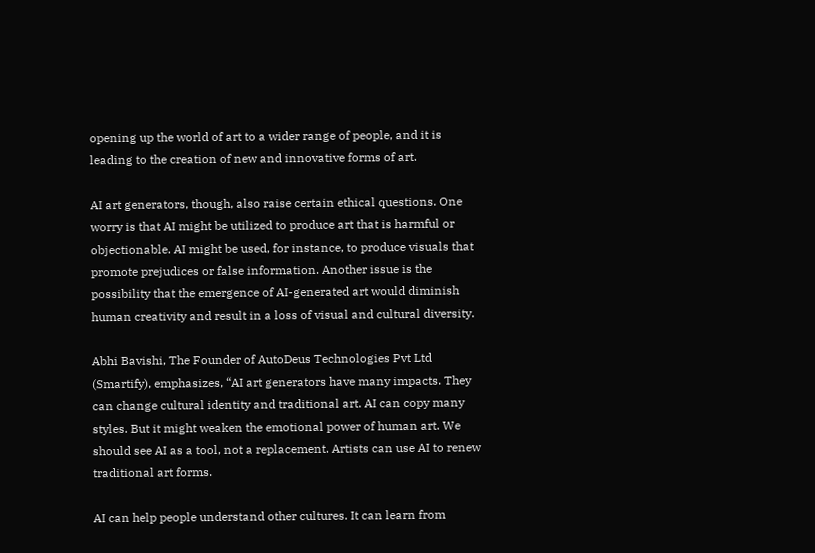opening up the world of art to a wider range of people, and it is leading to the creation of new and innovative forms of art.

AI art generators, though, also raise certain ethical questions. One worry is that AI might be utilized to produce art that is harmful or objectionable. AI might be used, for instance, to produce visuals that promote prejudices or false information. Another issue is the possibility that the emergence of AI-generated art would diminish human creativity and result in a loss of visual and cultural diversity.

Abhi Bavishi, The Founder of AutoDeus Technologies Pvt Ltd (Smartify), emphasizes, “AI art generators have many impacts. They can change cultural identity and traditional art. AI can copy many styles. But it might weaken the emotional power of human art. We should see AI as a tool, not a replacement. Artists can use AI to renew traditional art forms.

AI can help people understand other cultures. It can learn from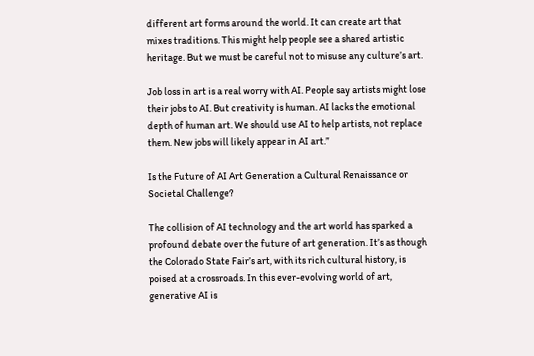different art forms around the world. It can create art that mixes traditions. This might help people see a shared artistic heritage. But we must be careful not to misuse any culture’s art.

Job loss in art is a real worry with AI. People say artists might lose their jobs to AI. But creativity is human. AI lacks the emotional depth of human art. We should use AI to help artists, not replace them. New jobs will likely appear in AI art.”

Is the Future of AI Art Generation a Cultural Renaissance or Societal Challenge?

The collision of AI technology and the art world has sparked a profound debate over the future of art generation. It’s as though the Colorado State Fair’s art, with its rich cultural history, is poised at a crossroads. In this ever-evolving world of art, generative AI is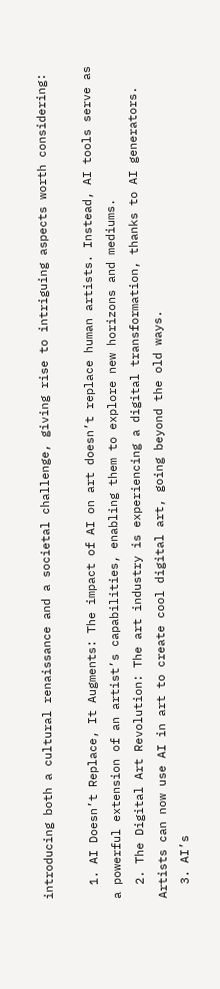introducing both a cultural renaissance and a societal challenge, giving rise to intriguing aspects worth considering:

  1. AI Doesn’t Replace, It Augments: The impact of AI on art doesn’t replace human artists. Instead, AI tools serve as a powerful extension of an artist’s capabilities, enabling them to explore new horizons and mediums.
  2. The Digital Art Revolution: The art industry is experiencing a digital transformation, thanks to AI generators. Artists can now use AI in art to create cool digital art, going beyond the old ways.
  3. AI’s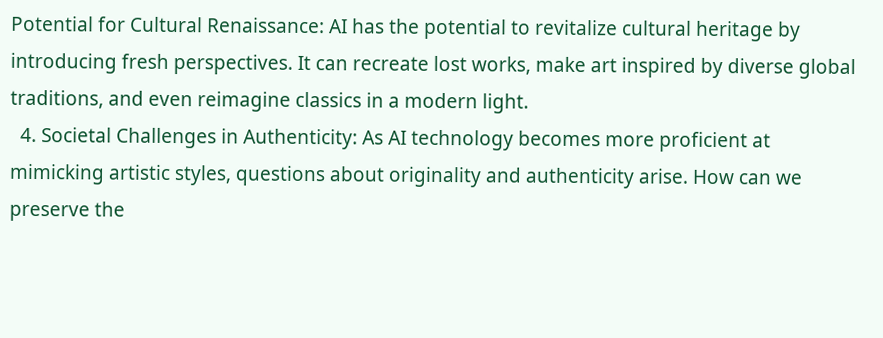Potential for Cultural Renaissance: AI has the potential to revitalize cultural heritage by introducing fresh perspectives. It can recreate lost works, make art inspired by diverse global traditions, and even reimagine classics in a modern light.
  4. Societal Challenges in Authenticity: As AI technology becomes more proficient at mimicking artistic styles, questions about originality and authenticity arise. How can we preserve the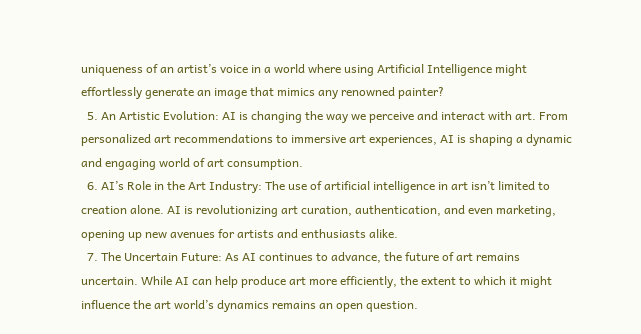uniqueness of an artist’s voice in a world where using Artificial Intelligence might effortlessly generate an image that mimics any renowned painter?
  5. An Artistic Evolution: AI is changing the way we perceive and interact with art. From personalized art recommendations to immersive art experiences, AI is shaping a dynamic and engaging world of art consumption.
  6. AI’s Role in the Art Industry: The use of artificial intelligence in art isn’t limited to creation alone. AI is revolutionizing art curation, authentication, and even marketing, opening up new avenues for artists and enthusiasts alike.
  7. The Uncertain Future: As AI continues to advance, the future of art remains uncertain. While AI can help produce art more efficiently, the extent to which it might influence the art world’s dynamics remains an open question.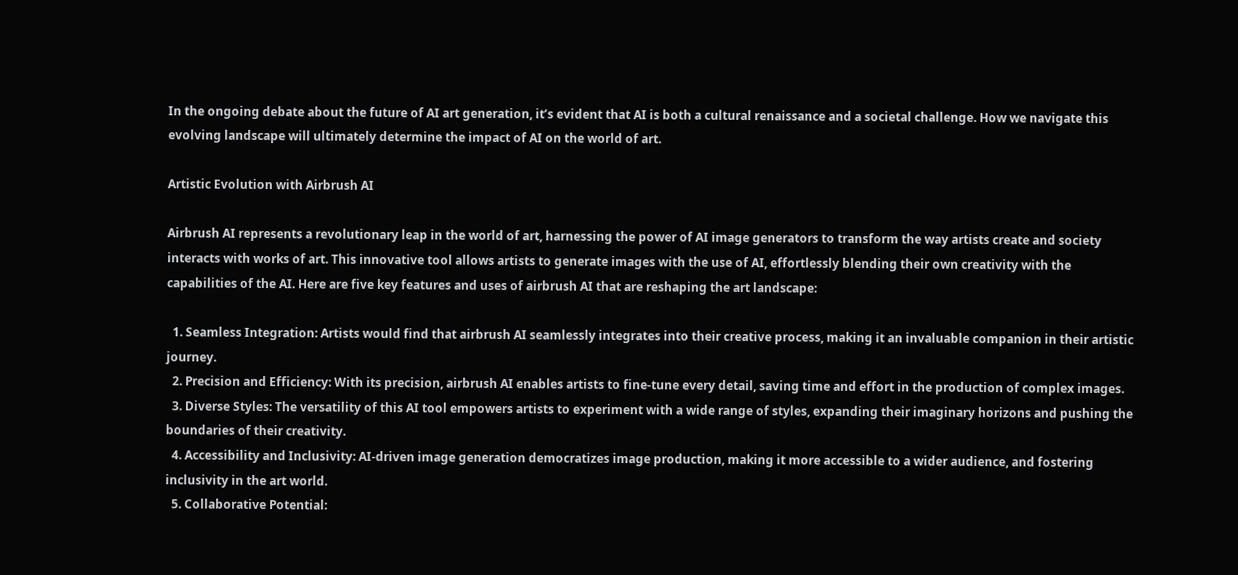In the ongoing debate about the future of AI art generation, it’s evident that AI is both a cultural renaissance and a societal challenge. How we navigate this evolving landscape will ultimately determine the impact of AI on the world of art.

Artistic Evolution with Airbrush AI

Airbrush AI represents a revolutionary leap in the world of art, harnessing the power of AI image generators to transform the way artists create and society interacts with works of art. This innovative tool allows artists to generate images with the use of AI, effortlessly blending their own creativity with the capabilities of the AI. Here are five key features and uses of airbrush AI that are reshaping the art landscape:

  1. Seamless Integration: Artists would find that airbrush AI seamlessly integrates into their creative process, making it an invaluable companion in their artistic journey.
  2. Precision and Efficiency: With its precision, airbrush AI enables artists to fine-tune every detail, saving time and effort in the production of complex images.
  3. Diverse Styles: The versatility of this AI tool empowers artists to experiment with a wide range of styles, expanding their imaginary horizons and pushing the boundaries of their creativity.
  4. Accessibility and Inclusivity: AI-driven image generation democratizes image production, making it more accessible to a wider audience, and fostering inclusivity in the art world.
  5. Collaborative Potential: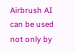Airbrush AI can be used not only by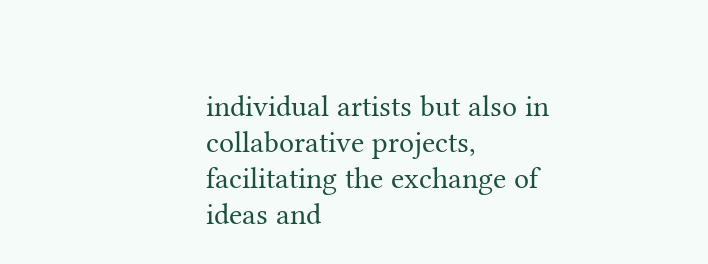individual artists but also in collaborative projects, facilitating the exchange of ideas and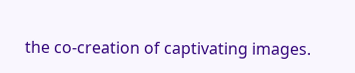the co-creation of captivating images.